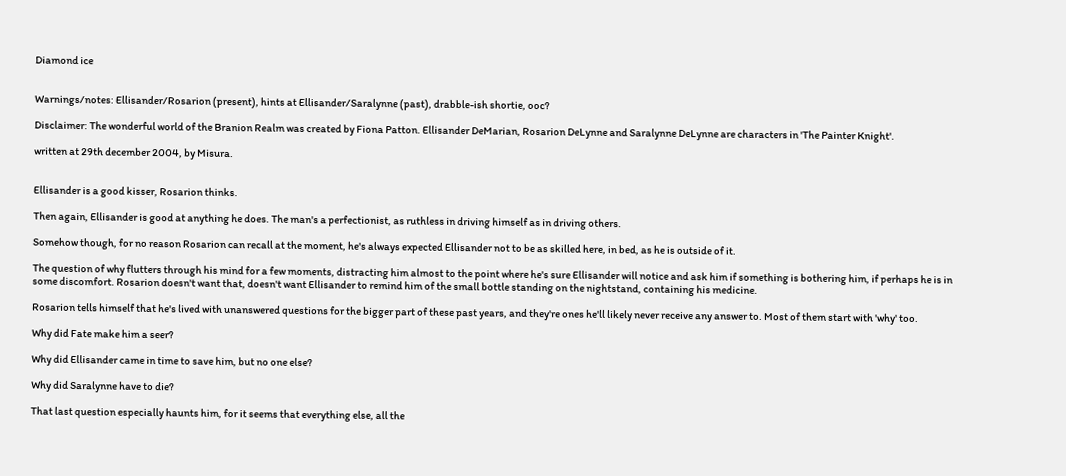Diamond ice


Warnings/notes: Ellisander/Rosarion (present), hints at Ellisander/Saralynne (past), drabble-ish shortie, ooc?

Disclaimer: The wonderful world of the Branion Realm was created by Fiona Patton. Ellisander DeMarian, Rosarion DeLynne and Saralynne DeLynne are characters in 'The Painter Knight'.

written at 29th december 2004, by Misura.


Ellisander is a good kisser, Rosarion thinks.

Then again, Ellisander is good at anything he does. The man's a perfectionist, as ruthless in driving himself as in driving others.

Somehow though, for no reason Rosarion can recall at the moment, he's always expected Ellisander not to be as skilled here, in bed, as he is outside of it.

The question of why flutters through his mind for a few moments, distracting him almost to the point where he's sure Ellisander will notice and ask him if something is bothering him, if perhaps he is in some discomfort. Rosarion doesn't want that, doesn't want Ellisander to remind him of the small bottle standing on the nightstand, containing his medicine.

Rosarion tells himself that he's lived with unanswered questions for the bigger part of these past years, and they're ones he'll likely never receive any answer to. Most of them start with 'why' too.

Why did Fate make him a seer?

Why did Ellisander came in time to save him, but no one else?

Why did Saralynne have to die?

That last question especially haunts him, for it seems that everything else, all the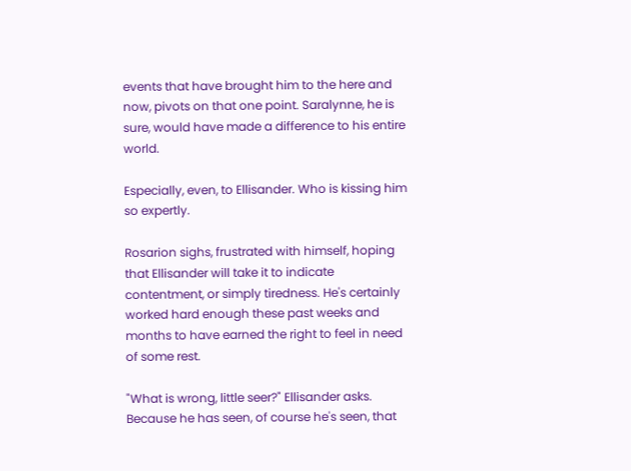events that have brought him to the here and now, pivots on that one point. Saralynne, he is sure, would have made a difference to his entire world.

Especially, even, to Ellisander. Who is kissing him so expertly.

Rosarion sighs, frustrated with himself, hoping that Ellisander will take it to indicate contentment, or simply tiredness. He's certainly worked hard enough these past weeks and months to have earned the right to feel in need of some rest.

"What is wrong, little seer?" Ellisander asks. Because he has seen, of course he's seen, that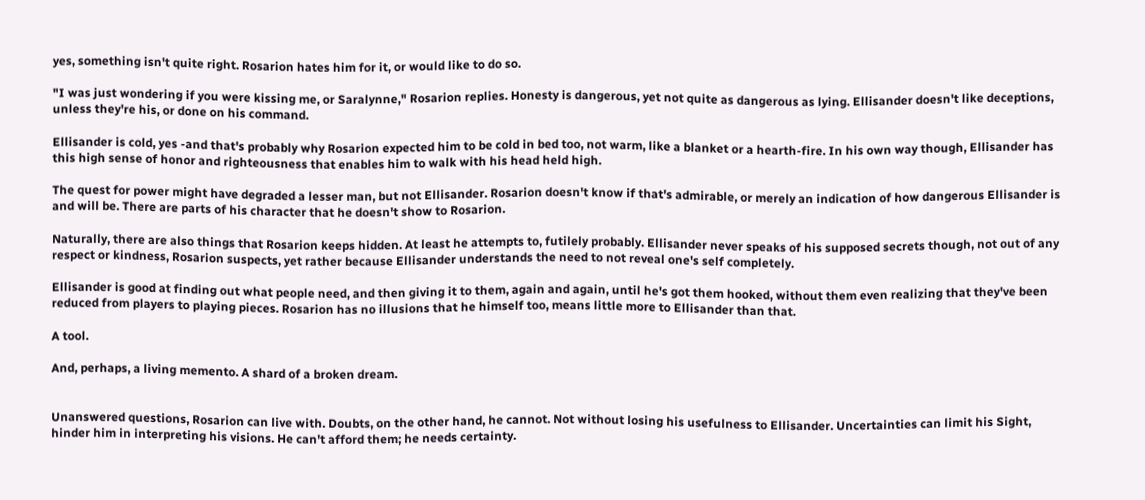yes, something isn't quite right. Rosarion hates him for it, or would like to do so.

"I was just wondering if you were kissing me, or Saralynne," Rosarion replies. Honesty is dangerous, yet not quite as dangerous as lying. Ellisander doesn't like deceptions, unless they're his, or done on his command.

Ellisander is cold, yes -and that's probably why Rosarion expected him to be cold in bed too, not warm, like a blanket or a hearth-fire. In his own way though, Ellisander has this high sense of honor and righteousness that enables him to walk with his head held high.

The quest for power might have degraded a lesser man, but not Ellisander. Rosarion doesn't know if that's admirable, or merely an indication of how dangerous Ellisander is and will be. There are parts of his character that he doesn't show to Rosarion.

Naturally, there are also things that Rosarion keeps hidden. At least he attempts to, futilely probably. Ellisander never speaks of his supposed secrets though, not out of any respect or kindness, Rosarion suspects, yet rather because Ellisander understands the need to not reveal one's self completely.

Ellisander is good at finding out what people need, and then giving it to them, again and again, until he's got them hooked, without them even realizing that they've been reduced from players to playing pieces. Rosarion has no illusions that he himself too, means little more to Ellisander than that.

A tool.

And, perhaps, a living memento. A shard of a broken dream.


Unanswered questions, Rosarion can live with. Doubts, on the other hand, he cannot. Not without losing his usefulness to Ellisander. Uncertainties can limit his Sight, hinder him in interpreting his visions. He can't afford them; he needs certainty.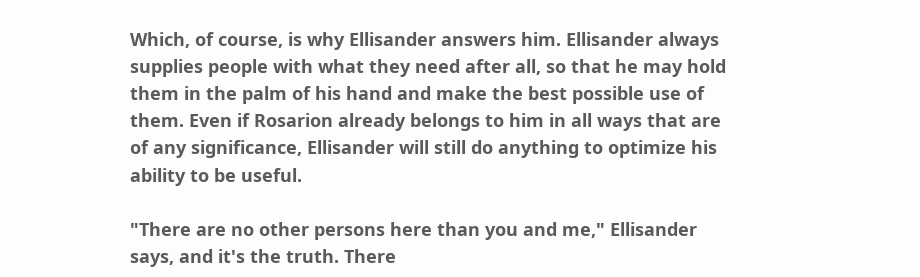Which, of course, is why Ellisander answers him. Ellisander always supplies people with what they need after all, so that he may hold them in the palm of his hand and make the best possible use of them. Even if Rosarion already belongs to him in all ways that are of any significance, Ellisander will still do anything to optimize his ability to be useful.

"There are no other persons here than you and me," Ellisander says, and it's the truth. There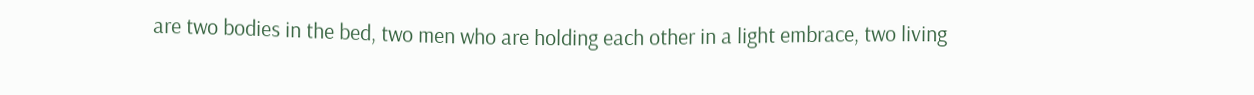are two bodies in the bed, two men who are holding each other in a light embrace, two living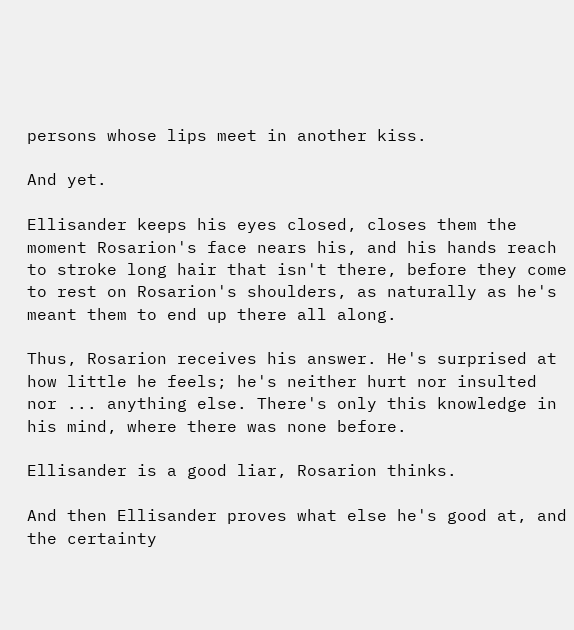persons whose lips meet in another kiss.

And yet.

Ellisander keeps his eyes closed, closes them the moment Rosarion's face nears his, and his hands reach to stroke long hair that isn't there, before they come to rest on Rosarion's shoulders, as naturally as he's meant them to end up there all along.

Thus, Rosarion receives his answer. He's surprised at how little he feels; he's neither hurt nor insulted nor ... anything else. There's only this knowledge in his mind, where there was none before.

Ellisander is a good liar, Rosarion thinks.

And then Ellisander proves what else he's good at, and the certainty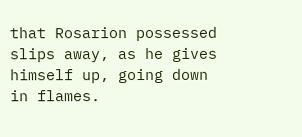that Rosarion possessed slips away, as he gives himself up, going down in flames.